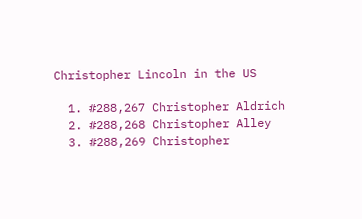Christopher Lincoln in the US

  1. #288,267 Christopher Aldrich
  2. #288,268 Christopher Alley
  3. #288,269 Christopher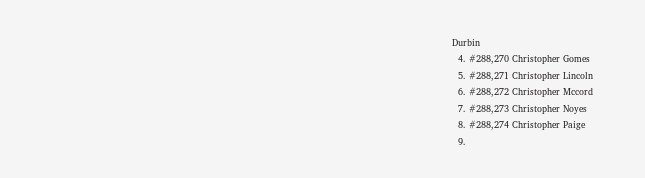Durbin
  4. #288,270 Christopher Gomes
  5. #288,271 Christopher Lincoln
  6. #288,272 Christopher Mccord
  7. #288,273 Christopher Noyes
  8. #288,274 Christopher Paige
  9.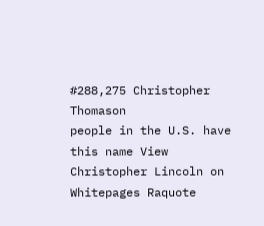#288,275 Christopher Thomason
people in the U.S. have this name View Christopher Lincoln on Whitepages Raquote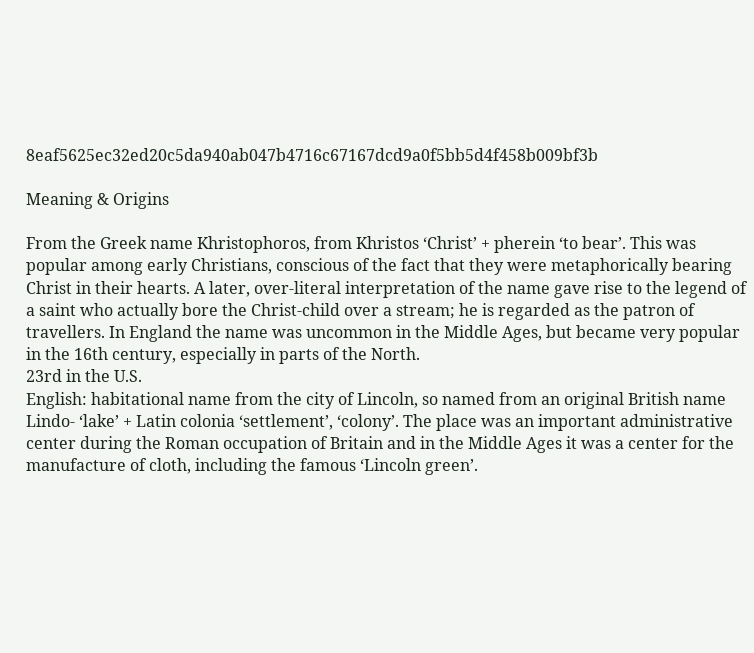8eaf5625ec32ed20c5da940ab047b4716c67167dcd9a0f5bb5d4f458b009bf3b

Meaning & Origins

From the Greek name Khristophoros, from Khristos ‘Christ’ + pherein ‘to bear’. This was popular among early Christians, conscious of the fact that they were metaphorically bearing Christ in their hearts. A later, over-literal interpretation of the name gave rise to the legend of a saint who actually bore the Christ-child over a stream; he is regarded as the patron of travellers. In England the name was uncommon in the Middle Ages, but became very popular in the 16th century, especially in parts of the North.
23rd in the U.S.
English: habitational name from the city of Lincoln, so named from an original British name Lindo- ‘lake’ + Latin colonia ‘settlement’, ‘colony’. The place was an important administrative center during the Roman occupation of Britain and in the Middle Ages it was a center for the manufacture of cloth, including the famous ‘Lincoln green’.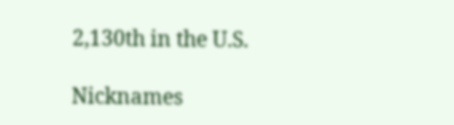2,130th in the U.S.

Nicknames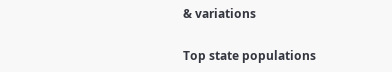& variations

Top state populations